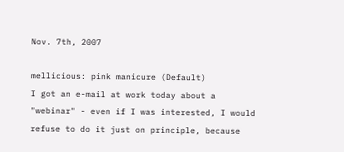Nov. 7th, 2007

mellicious: pink manicure (Default)
I got an e-mail at work today about a "webinar" - even if I was interested, I would refuse to do it just on principle, because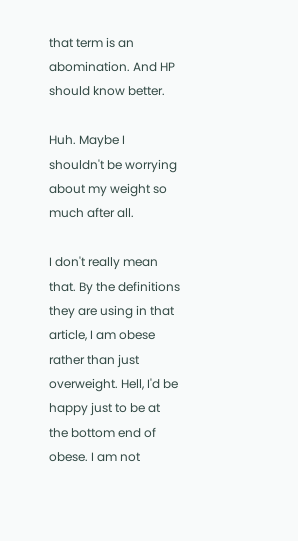that term is an abomination. And HP should know better.

Huh. Maybe I shouldn't be worrying about my weight so much after all.

I don't really mean that. By the definitions they are using in that article, I am obese rather than just overweight. Hell, I'd be happy just to be at the bottom end of obese. I am not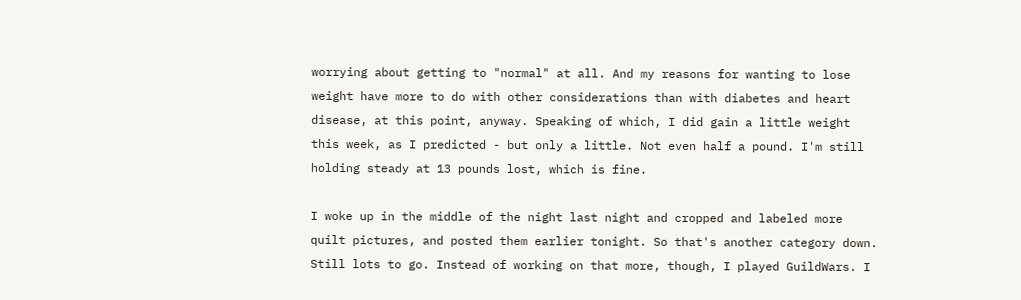worrying about getting to "normal" at all. And my reasons for wanting to lose weight have more to do with other considerations than with diabetes and heart disease, at this point, anyway. Speaking of which, I did gain a little weight this week, as I predicted - but only a little. Not even half a pound. I'm still holding steady at 13 pounds lost, which is fine.

I woke up in the middle of the night last night and cropped and labeled more quilt pictures, and posted them earlier tonight. So that's another category down. Still lots to go. Instead of working on that more, though, I played GuildWars. I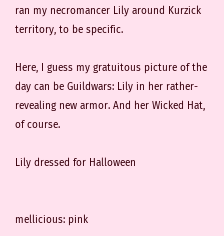ran my necromancer Lily around Kurzick territory, to be specific.

Here, I guess my gratuitous picture of the day can be Guildwars: Lily in her rather-revealing new armor. And her Wicked Hat, of course.

Lily dressed for Halloween


mellicious: pink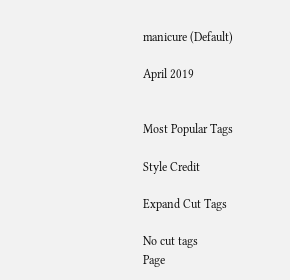manicure (Default)

April 2019


Most Popular Tags

Style Credit

Expand Cut Tags

No cut tags
Page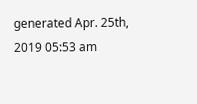generated Apr. 25th, 2019 05:53 am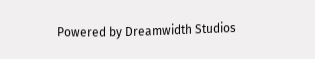Powered by Dreamwidth Studios